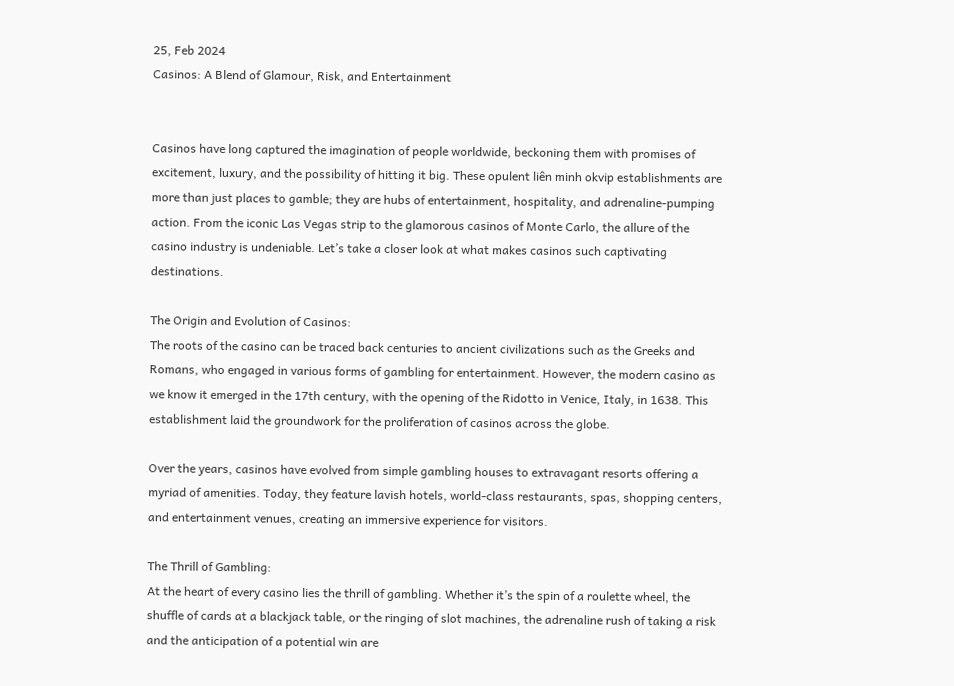25, Feb 2024
Casinos: A Blend of Glamour, Risk, and Entertainment


Casinos have long captured the imagination of people worldwide, beckoning them with promises of excitement, luxury, and the possibility of hitting it big. These opulent liên minh okvip establishments are more than just places to gamble; they are hubs of entertainment, hospitality, and adrenaline-pumping action. From the iconic Las Vegas strip to the glamorous casinos of Monte Carlo, the allure of the casino industry is undeniable. Let’s take a closer look at what makes casinos such captivating destinations.

The Origin and Evolution of Casinos:
The roots of the casino can be traced back centuries to ancient civilizations such as the Greeks and Romans, who engaged in various forms of gambling for entertainment. However, the modern casino as we know it emerged in the 17th century, with the opening of the Ridotto in Venice, Italy, in 1638. This establishment laid the groundwork for the proliferation of casinos across the globe.

Over the years, casinos have evolved from simple gambling houses to extravagant resorts offering a myriad of amenities. Today, they feature lavish hotels, world-class restaurants, spas, shopping centers, and entertainment venues, creating an immersive experience for visitors.

The Thrill of Gambling:
At the heart of every casino lies the thrill of gambling. Whether it’s the spin of a roulette wheel, the shuffle of cards at a blackjack table, or the ringing of slot machines, the adrenaline rush of taking a risk and the anticipation of a potential win are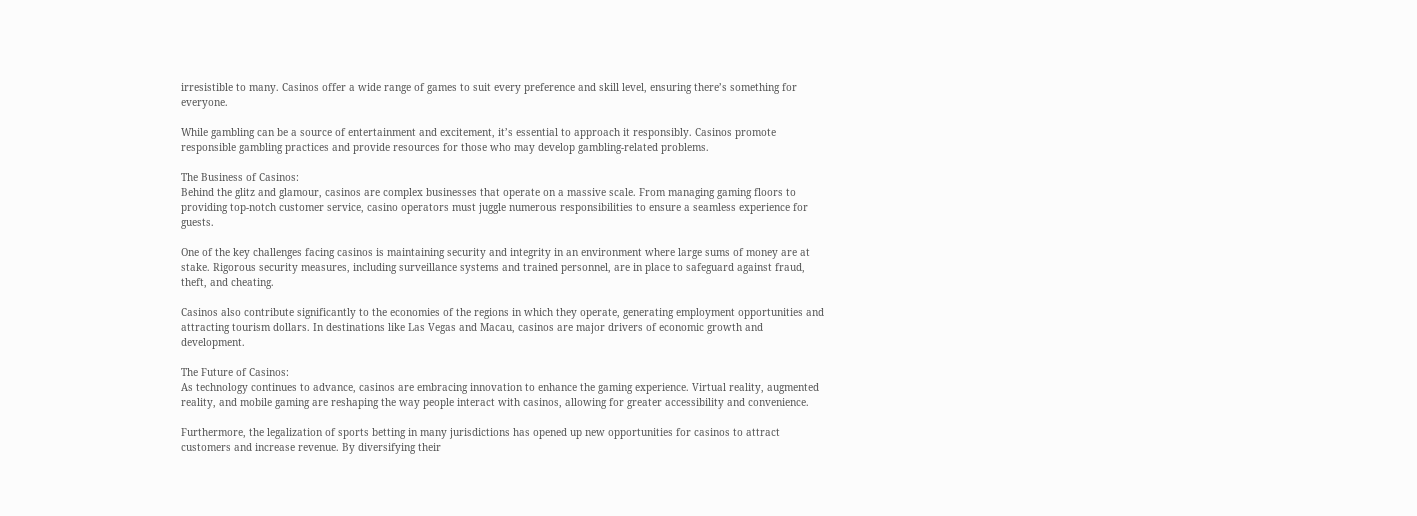irresistible to many. Casinos offer a wide range of games to suit every preference and skill level, ensuring there’s something for everyone.

While gambling can be a source of entertainment and excitement, it’s essential to approach it responsibly. Casinos promote responsible gambling practices and provide resources for those who may develop gambling-related problems.

The Business of Casinos:
Behind the glitz and glamour, casinos are complex businesses that operate on a massive scale. From managing gaming floors to providing top-notch customer service, casino operators must juggle numerous responsibilities to ensure a seamless experience for guests.

One of the key challenges facing casinos is maintaining security and integrity in an environment where large sums of money are at stake. Rigorous security measures, including surveillance systems and trained personnel, are in place to safeguard against fraud, theft, and cheating.

Casinos also contribute significantly to the economies of the regions in which they operate, generating employment opportunities and attracting tourism dollars. In destinations like Las Vegas and Macau, casinos are major drivers of economic growth and development.

The Future of Casinos:
As technology continues to advance, casinos are embracing innovation to enhance the gaming experience. Virtual reality, augmented reality, and mobile gaming are reshaping the way people interact with casinos, allowing for greater accessibility and convenience.

Furthermore, the legalization of sports betting in many jurisdictions has opened up new opportunities for casinos to attract customers and increase revenue. By diversifying their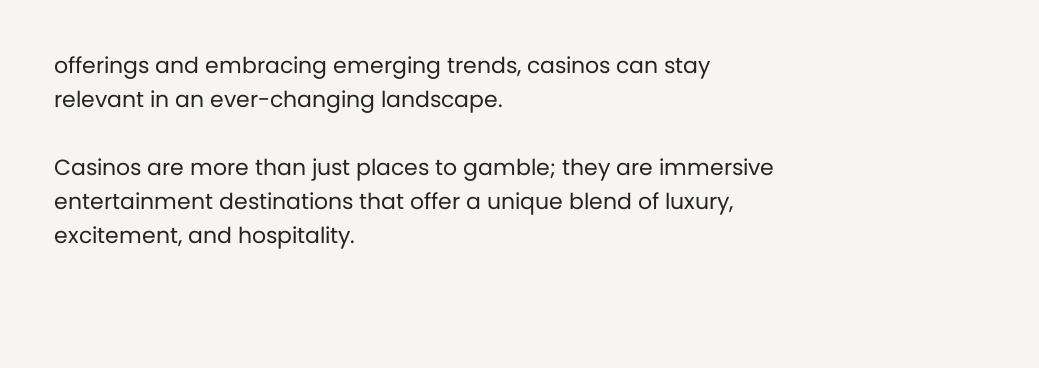offerings and embracing emerging trends, casinos can stay relevant in an ever-changing landscape.

Casinos are more than just places to gamble; they are immersive entertainment destinations that offer a unique blend of luxury, excitement, and hospitality.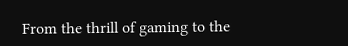From the thrill of gaming to the